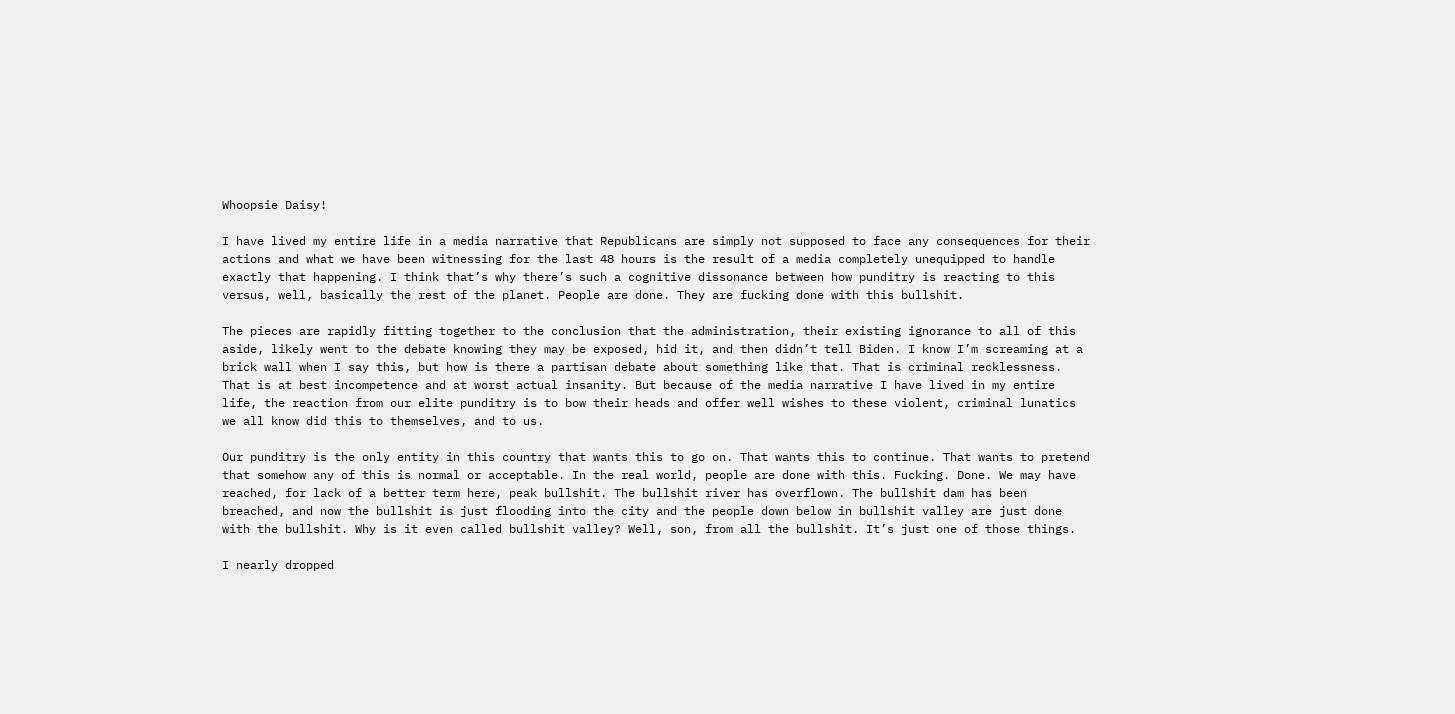Whoopsie Daisy!

I have lived my entire life in a media narrative that Republicans are simply not supposed to face any consequences for their actions and what we have been witnessing for the last 48 hours is the result of a media completely unequipped to handle exactly that happening. I think that’s why there’s such a cognitive dissonance between how punditry is reacting to this versus, well, basically the rest of the planet. People are done. They are fucking done with this bullshit.

The pieces are rapidly fitting together to the conclusion that the administration, their existing ignorance to all of this aside, likely went to the debate knowing they may be exposed, hid it, and then didn’t tell Biden. I know I’m screaming at a brick wall when I say this, but how is there a partisan debate about something like that. That is criminal recklessness. That is at best incompetence and at worst actual insanity. But because of the media narrative I have lived in my entire life, the reaction from our elite punditry is to bow their heads and offer well wishes to these violent, criminal lunatics we all know did this to themselves, and to us.

Our punditry is the only entity in this country that wants this to go on. That wants this to continue. That wants to pretend that somehow any of this is normal or acceptable. In the real world, people are done with this. Fucking. Done. We may have reached, for lack of a better term here, peak bullshit. The bullshit river has overflown. The bullshit dam has been breached, and now the bullshit is just flooding into the city and the people down below in bullshit valley are just done with the bullshit. Why is it even called bullshit valley? Well, son, from all the bullshit. It’s just one of those things.

I nearly dropped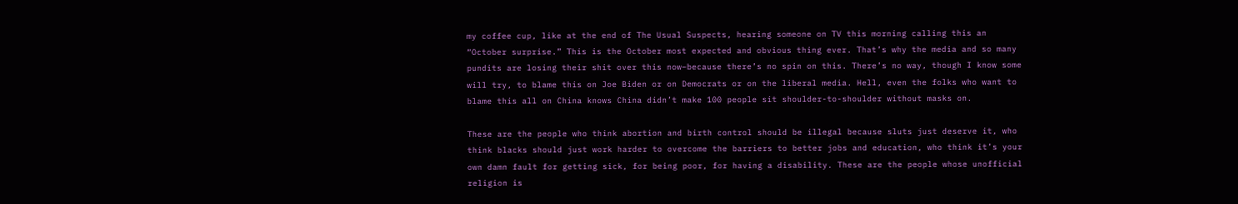my coffee cup, like at the end of The Usual Suspects, hearing someone on TV this morning calling this an “October surprise.” This is the October most expected and obvious thing ever. That’s why the media and so many pundits are losing their shit over this now–because there’s no spin on this. There’s no way, though I know some will try, to blame this on Joe Biden or on Democrats or on the liberal media. Hell, even the folks who want to blame this all on China knows China didn’t make 100 people sit shoulder-to-shoulder without masks on.

These are the people who think abortion and birth control should be illegal because sluts just deserve it, who think blacks should just work harder to overcome the barriers to better jobs and education, who think it’s your own damn fault for getting sick, for being poor, for having a disability. These are the people whose unofficial religion is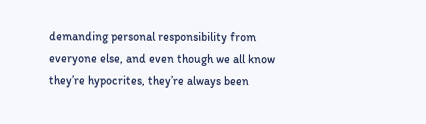demanding personal responsibility from everyone else, and even though we all know they’re hypocrites, they’re always been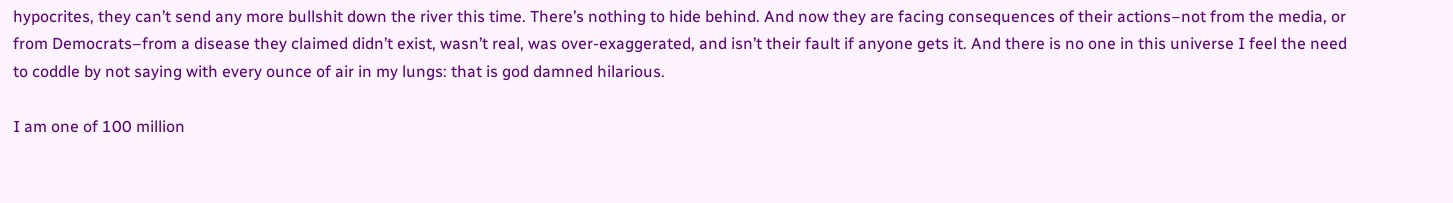hypocrites, they can’t send any more bullshit down the river this time. There’s nothing to hide behind. And now they are facing consequences of their actions–not from the media, or from Democrats–from a disease they claimed didn’t exist, wasn’t real, was over-exaggerated, and isn’t their fault if anyone gets it. And there is no one in this universe I feel the need to coddle by not saying with every ounce of air in my lungs: that is god damned hilarious.

I am one of 100 million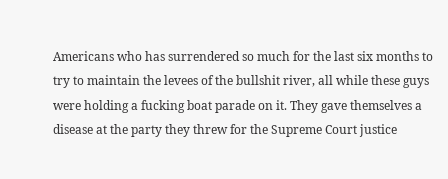Americans who has surrendered so much for the last six months to try to maintain the levees of the bullshit river, all while these guys were holding a fucking boat parade on it. They gave themselves a disease at the party they threw for the Supreme Court justice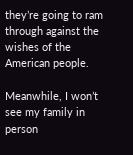they’re going to ram through against the wishes of the American people.

Meanwhile, I won’t see my family in person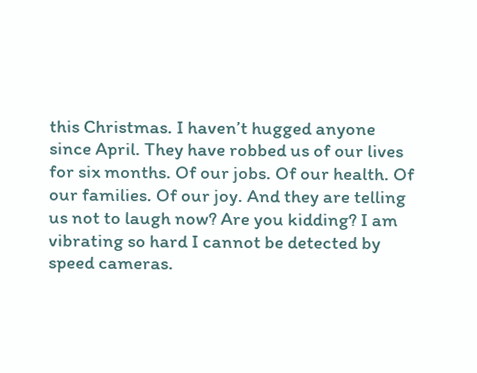this Christmas. I haven’t hugged anyone since April. They have robbed us of our lives for six months. Of our jobs. Of our health. Of our families. Of our joy. And they are telling us not to laugh now? Are you kidding? I am vibrating so hard I cannot be detected by speed cameras.